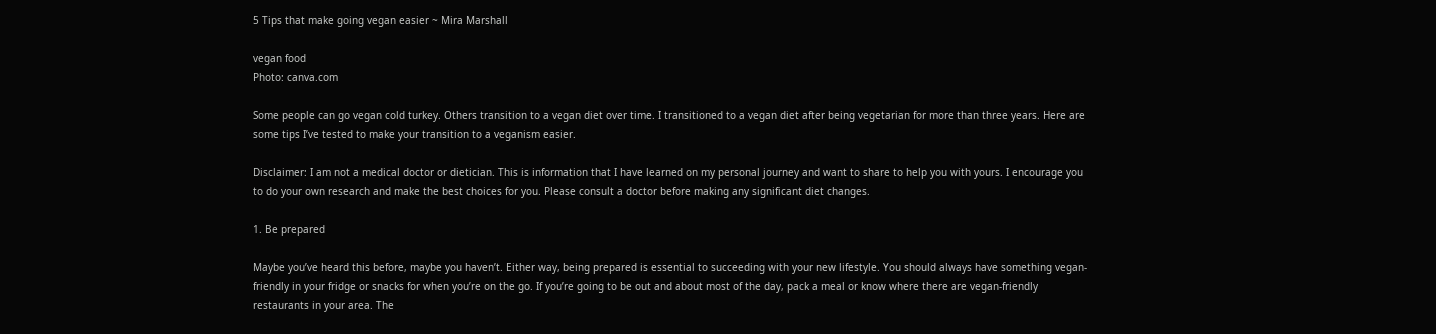5 Tips that make going vegan easier ~ Mira Marshall

vegan food
Photo: canva.com

Some people can go vegan cold turkey. Others transition to a vegan diet over time. I transitioned to a vegan diet after being vegetarian for more than three years. Here are some tips I’ve tested to make your transition to a veganism easier.

Disclaimer: I am not a medical doctor or dietician. This is information that I have learned on my personal journey and want to share to help you with yours. I encourage you to do your own research and make the best choices for you. Please consult a doctor before making any significant diet changes.

1. Be prepared

Maybe you’ve heard this before, maybe you haven’t. Either way, being prepared is essential to succeeding with your new lifestyle. You should always have something vegan-friendly in your fridge or snacks for when you’re on the go. If you’re going to be out and about most of the day, pack a meal or know where there are vegan-friendly restaurants in your area. The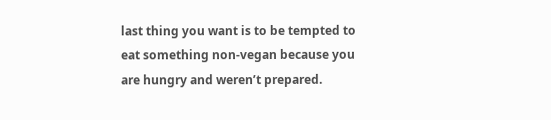last thing you want is to be tempted to eat something non-vegan because you are hungry and weren’t prepared.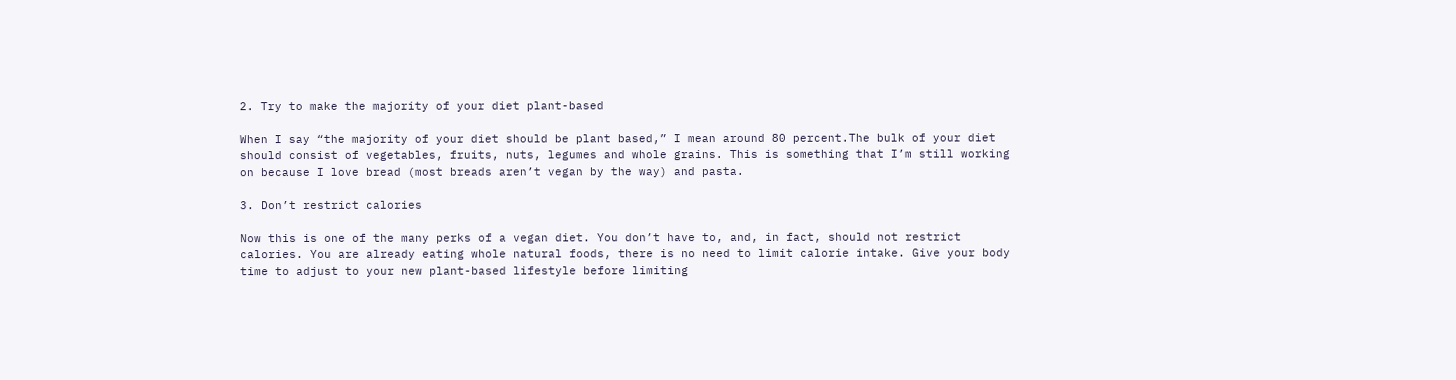2. Try to make the majority of your diet plant-based

When I say “the majority of your diet should be plant based,” I mean around 80 percent.The bulk of your diet should consist of vegetables, fruits, nuts, legumes and whole grains. This is something that I’m still working on because I love bread (most breads aren’t vegan by the way) and pasta.

3. Don’t restrict calories

Now this is one of the many perks of a vegan diet. You don’t have to, and, in fact, should not restrict calories. You are already eating whole natural foods, there is no need to limit calorie intake. Give your body time to adjust to your new plant-based lifestyle before limiting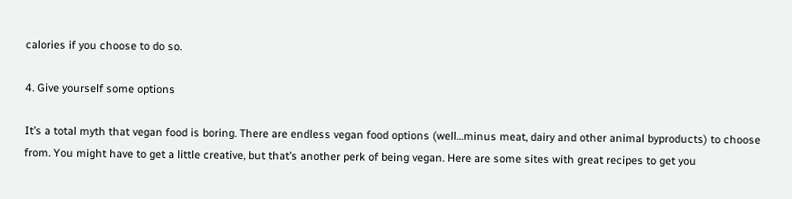calories if you choose to do so.

4. Give yourself some options

It’s a total myth that vegan food is boring. There are endless vegan food options (well…minus meat, dairy and other animal byproducts) to choose from. You might have to get a little creative, but that’s another perk of being vegan. Here are some sites with great recipes to get you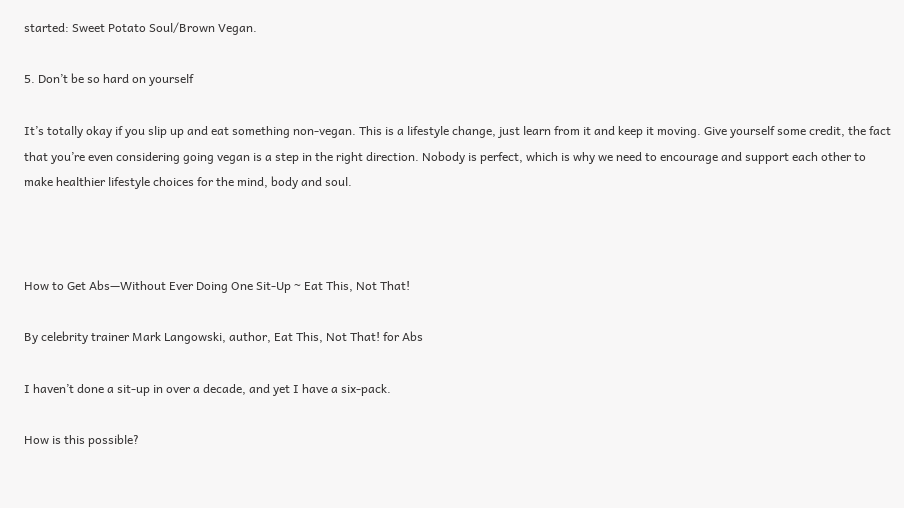started: Sweet Potato Soul/Brown Vegan.

5. Don’t be so hard on yourself

It’s totally okay if you slip up and eat something non-vegan. This is a lifestyle change, just learn from it and keep it moving. Give yourself some credit, the fact that you’re even considering going vegan is a step in the right direction. Nobody is perfect, which is why we need to encourage and support each other to make healthier lifestyle choices for the mind, body and soul.



How to Get Abs—Without Ever Doing One Sit-Up ~ Eat This, Not That!

By celebrity trainer Mark Langowski, author, Eat This, Not That! for Abs

I haven’t done a sit-up in over a decade, and yet I have a six-pack.

How is this possible?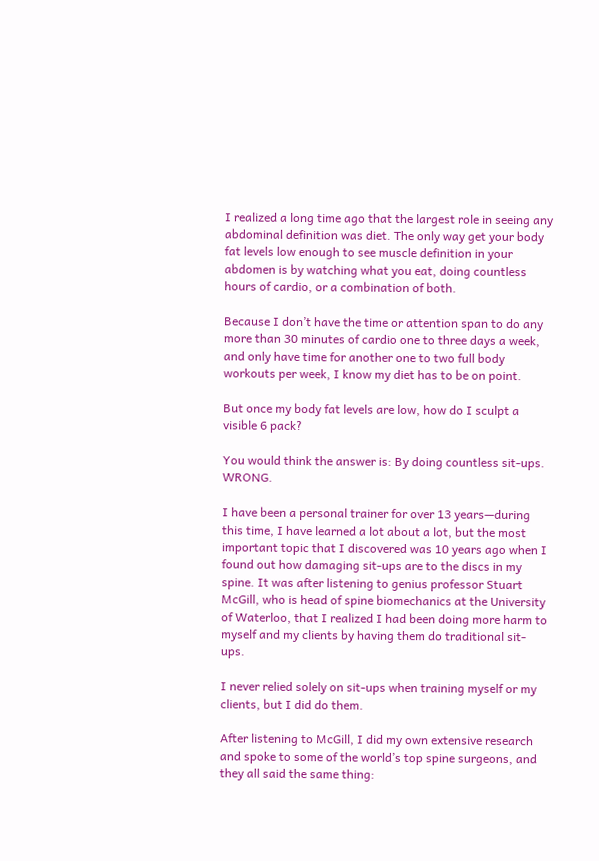I realized a long time ago that the largest role in seeing any abdominal definition was diet. The only way get your body fat levels low enough to see muscle definition in your abdomen is by watching what you eat, doing countless hours of cardio, or a combination of both.

Because I don’t have the time or attention span to do any more than 30 minutes of cardio one to three days a week, and only have time for another one to two full body workouts per week, I know my diet has to be on point.

But once my body fat levels are low, how do I sculpt a visible 6 pack?

You would think the answer is: By doing countless sit-ups. WRONG.

I have been a personal trainer for over 13 years—during this time, I have learned a lot about a lot, but the most important topic that I discovered was 10 years ago when I found out how damaging sit-ups are to the discs in my spine. It was after listening to genius professor Stuart McGill, who is head of spine biomechanics at the University of Waterloo, that I realized I had been doing more harm to myself and my clients by having them do traditional sit-ups.

I never relied solely on sit-ups when training myself or my clients, but I did do them.

After listening to McGill, I did my own extensive research and spoke to some of the world’s top spine surgeons, and they all said the same thing: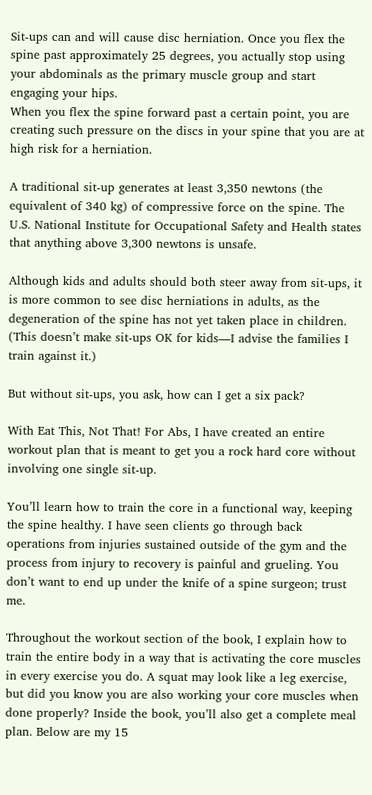Sit-ups can and will cause disc herniation. Once you flex the spine past approximately 25 degrees, you actually stop using your abdominals as the primary muscle group and start engaging your hips.
When you flex the spine forward past a certain point, you are creating such pressure on the discs in your spine that you are at high risk for a herniation.

A traditional sit-up generates at least 3,350 newtons (the equivalent of 340 kg) of compressive force on the spine. The U.S. National Institute for Occupational Safety and Health states that anything above 3,300 newtons is unsafe.

Although kids and adults should both steer away from sit-ups, it is more common to see disc herniations in adults, as the degeneration of the spine has not yet taken place in children. (This doesn’t make sit-ups OK for kids—I advise the families I train against it.)

But without sit-ups, you ask, how can I get a six pack?

With Eat This, Not That! For Abs, I have created an entire workout plan that is meant to get you a rock hard core without involving one single sit-up.

You’ll learn how to train the core in a functional way, keeping the spine healthy. I have seen clients go through back operations from injuries sustained outside of the gym and the process from injury to recovery is painful and grueling. You don’t want to end up under the knife of a spine surgeon; trust me.

Throughout the workout section of the book, I explain how to train the entire body in a way that is activating the core muscles in every exercise you do. A squat may look like a leg exercise, but did you know you are also working your core muscles when done properly? Inside the book, you’ll also get a complete meal plan. Below are my 15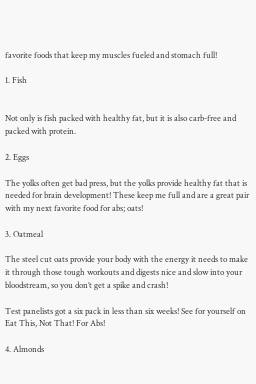favorite foods that keep my muscles fueled and stomach full!

1. Fish


Not only is fish packed with healthy fat, but it is also carb-free and packed with protein.

2. Eggs

The yolks often get bad press, but the yolks provide healthy fat that is needed for brain development! These keep me full and are a great pair with my next favorite food for abs; oats!

3. Oatmeal

The steel cut oats provide your body with the energy it needs to make it through those tough workouts and digests nice and slow into your bloodstream, so you don’t get a spike and crash!

Test panelists got a six pack in less than six weeks! See for yourself on Eat This, Not That! For Abs!

4. Almonds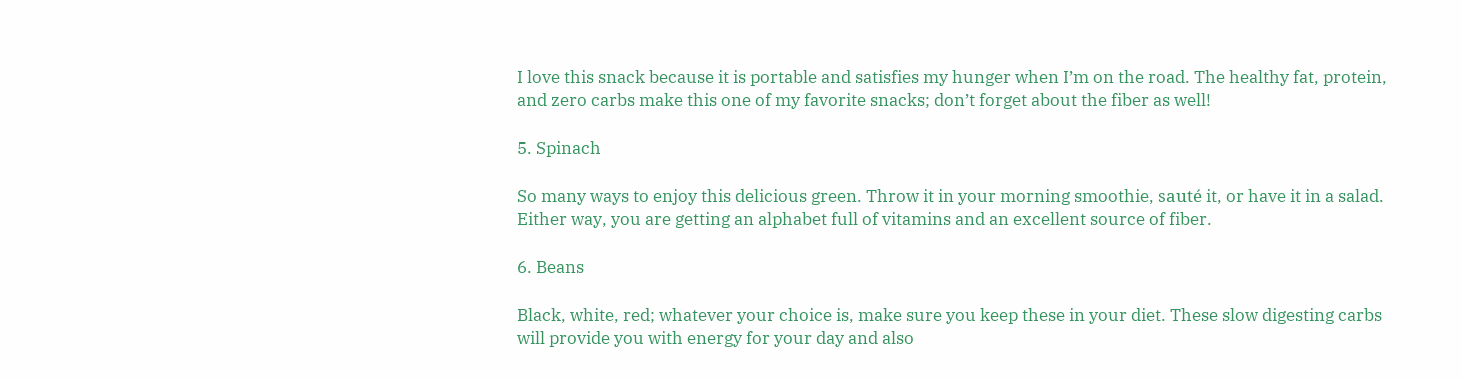I love this snack because it is portable and satisfies my hunger when I’m on the road. The healthy fat, protein, and zero carbs make this one of my favorite snacks; don’t forget about the fiber as well!

5. Spinach

So many ways to enjoy this delicious green. Throw it in your morning smoothie, sauté it, or have it in a salad. Either way, you are getting an alphabet full of vitamins and an excellent source of fiber.

6. Beans

Black, white, red; whatever your choice is, make sure you keep these in your diet. These slow digesting carbs will provide you with energy for your day and also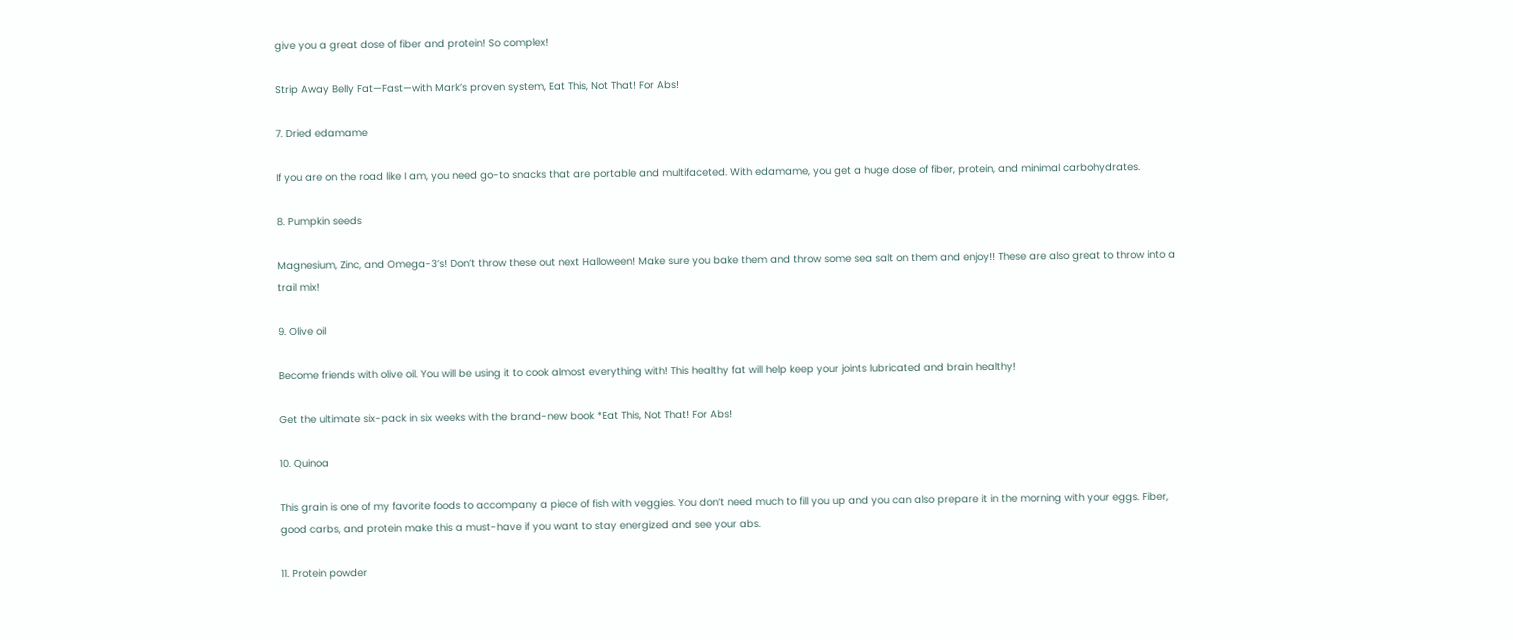give you a great dose of fiber and protein! So complex!

Strip Away Belly Fat—Fast—with Mark’s proven system, Eat This, Not That! For Abs!

7. Dried edamame

If you are on the road like I am, you need go-to snacks that are portable and multifaceted. With edamame, you get a huge dose of fiber, protein, and minimal carbohydrates.

8. Pumpkin seeds

Magnesium, Zinc, and Omega-3’s! Don’t throw these out next Halloween! Make sure you bake them and throw some sea salt on them and enjoy!! These are also great to throw into a trail mix!

9. Olive oil

Become friends with olive oil. You will be using it to cook almost everything with! This healthy fat will help keep your joints lubricated and brain healthy!

Get the ultimate six-pack in six weeks with the brand-new book *Eat This, Not That! For Abs!

10. Quinoa

This grain is one of my favorite foods to accompany a piece of fish with veggies. You don’t need much to fill you up and you can also prepare it in the morning with your eggs. Fiber, good carbs, and protein make this a must-have if you want to stay energized and see your abs.

11. Protein powder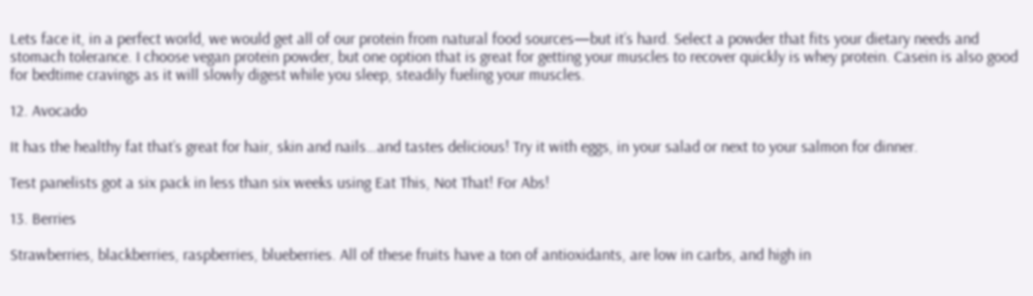Lets face it, in a perfect world, we would get all of our protein from natural food sources—but it’s hard. Select a powder that fits your dietary needs and stomach tolerance. I choose vegan protein powder, but one option that is great for getting your muscles to recover quickly is whey protein. Casein is also good for bedtime cravings as it will slowly digest while you sleep, steadily fueling your muscles.

12. Avocado

It has the healthy fat that’s great for hair, skin and nails…and tastes delicious! Try it with eggs, in your salad or next to your salmon for dinner.

Test panelists got a six pack in less than six weeks using Eat This, Not That! For Abs!

13. Berries

Strawberries, blackberries, raspberries, blueberries. All of these fruits have a ton of antioxidants, are low in carbs, and high in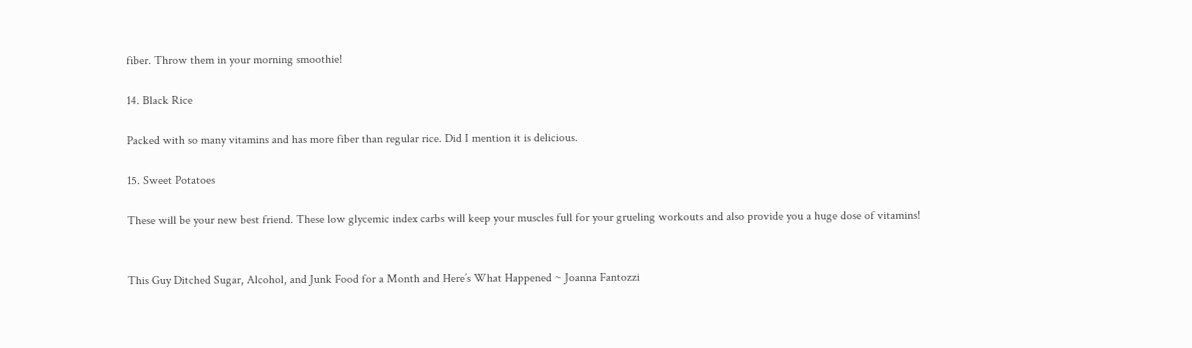fiber. Throw them in your morning smoothie!

14. Black Rice

Packed with so many vitamins and has more fiber than regular rice. Did I mention it is delicious.

15. Sweet Potatoes

These will be your new best friend. These low glycemic index carbs will keep your muscles full for your grueling workouts and also provide you a huge dose of vitamins!


This Guy Ditched Sugar, Alcohol, and Junk Food for a Month and Here’s What Happened ~ Joanna Fantozzi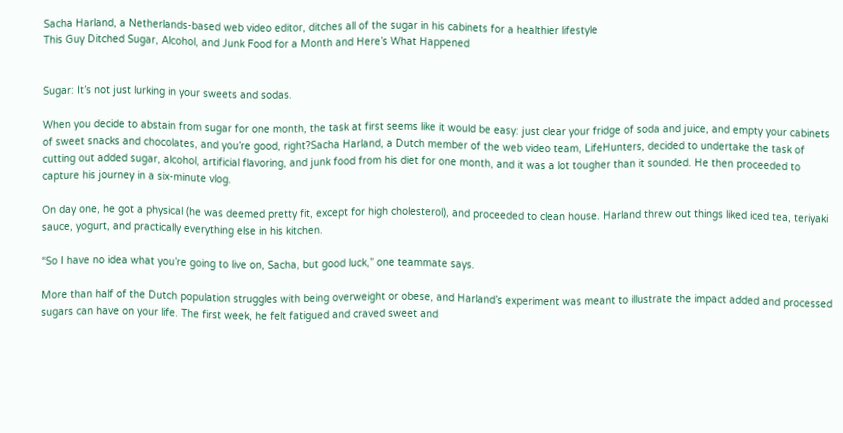Sacha Harland, a Netherlands-based web video editor, ditches all of the sugar in his cabinets for a healthier lifestyle
This Guy Ditched Sugar, Alcohol, and Junk Food for a Month and Here’s What Happened


Sugar: It’s not just lurking in your sweets and sodas.

When you decide to abstain from sugar for one month, the task at first seems like it would be easy: just clear your fridge of soda and juice, and empty your cabinets of sweet snacks and chocolates, and you’re good, right?Sacha Harland, a Dutch member of the web video team, LifeHunters, decided to undertake the task of cutting out added sugar, alcohol, artificial flavoring, and junk food from his diet for one month, and it was a lot tougher than it sounded. He then proceeded to capture his journey in a six-minute vlog.

On day one, he got a physical (he was deemed pretty fit, except for high cholesterol), and proceeded to clean house. Harland threw out things liked iced tea, teriyaki sauce, yogurt, and practically everything else in his kitchen.

“So I have no idea what you’re going to live on, Sacha, but good luck,” one teammate says.

More than half of the Dutch population struggles with being overweight or obese, and Harland’s experiment was meant to illustrate the impact added and processed sugars can have on your life. The first week, he felt fatigued and craved sweet and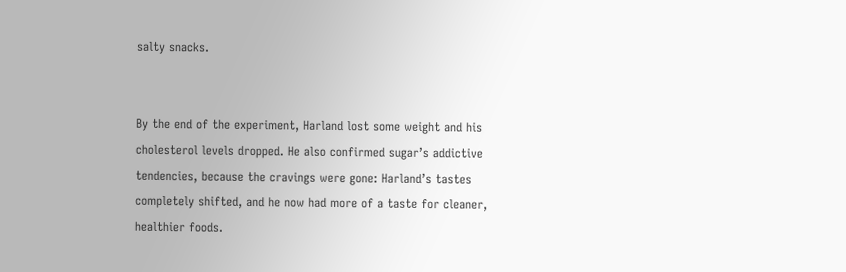salty snacks.


By the end of the experiment, Harland lost some weight and his cholesterol levels dropped. He also confirmed sugar’s addictive tendencies, because the cravings were gone: Harland’s tastes completely shifted, and he now had more of a taste for cleaner, healthier foods.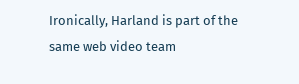Ironically, Harland is part of the same web video team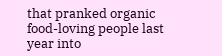that pranked organic food-loving people last year into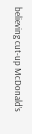believing cut-up McDonald’s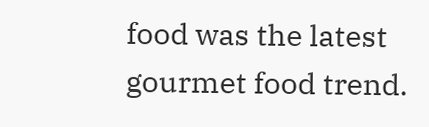food was the latest gourmet food trend.